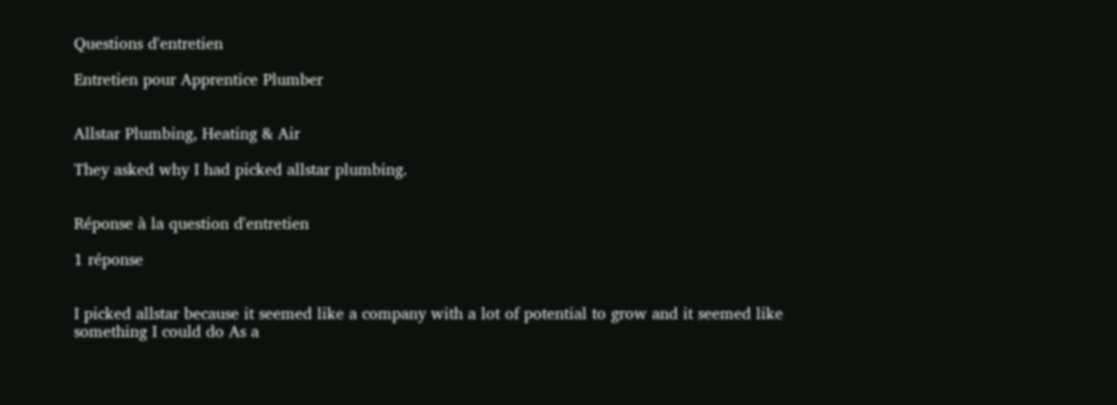Questions d'entretien

Entretien pour Apprentice Plumber


Allstar Plumbing, Heating & Air

They asked why I had picked allstar plumbing.


Réponse à la question d'entretien

1 réponse


I picked allstar because it seemed like a company with a lot of potential to grow and it seemed like something I could do As a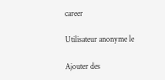career

Utilisateur anonyme le

Ajouter des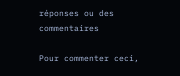réponses ou des commentaires

Pour commenter ceci,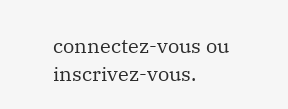connectez-vous ou inscrivez-vous.